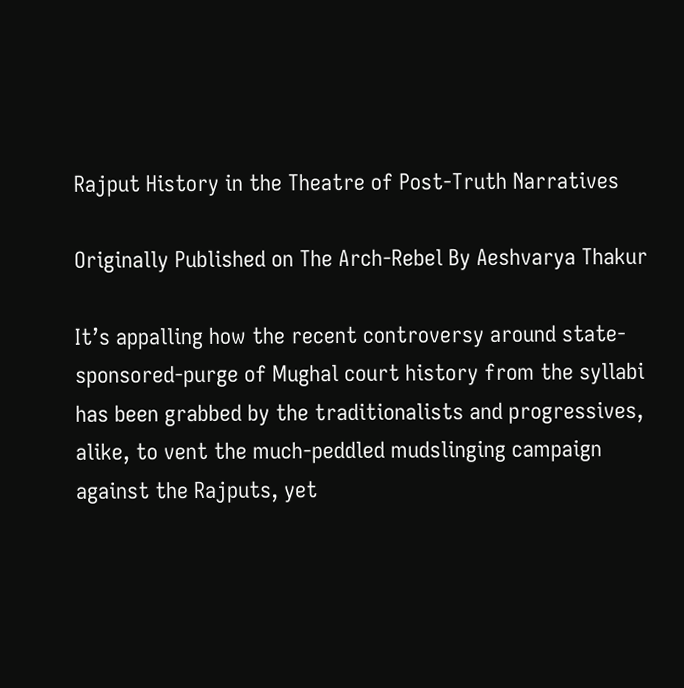Rajput History in the Theatre of Post-Truth Narratives

Originally Published on The Arch-Rebel By Aeshvarya Thakur

It’s appalling how the recent controversy around state-sponsored-purge of Mughal court history from the syllabi has been grabbed by the traditionalists and progressives, alike, to vent the much-peddled mudslinging campaign against the Rajputs, yet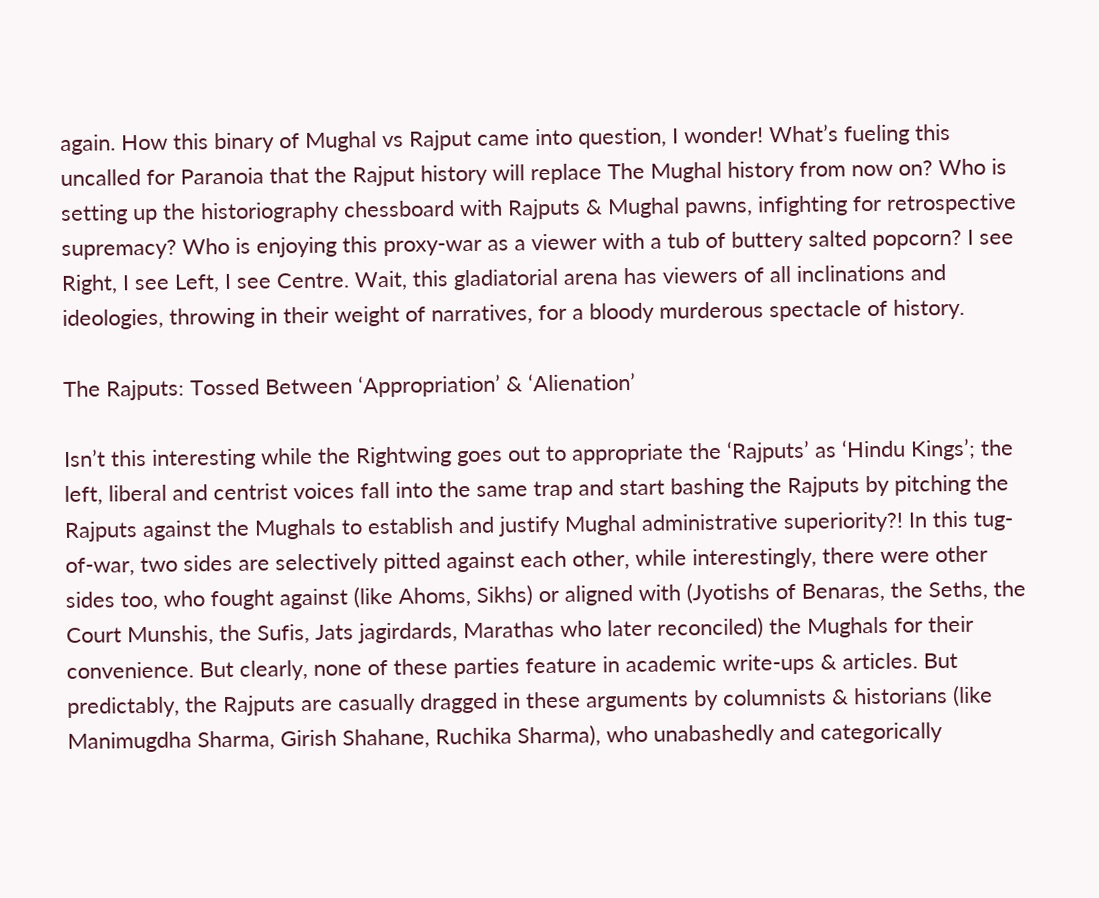again. How this binary of Mughal vs Rajput came into question, I wonder! What’s fueling this uncalled for Paranoia that the Rajput history will replace The Mughal history from now on? Who is setting up the historiography chessboard with Rajputs & Mughal pawns, infighting for retrospective supremacy? Who is enjoying this proxy-war as a viewer with a tub of buttery salted popcorn? I see Right, I see Left, I see Centre. Wait, this gladiatorial arena has viewers of all inclinations and ideologies, throwing in their weight of narratives, for a bloody murderous spectacle of history.

The Rajputs: Tossed Between ‘Appropriation’ & ‘Alienation’

Isn’t this interesting while the Rightwing goes out to appropriate the ‘Rajputs’ as ‘Hindu Kings’; the left, liberal and centrist voices fall into the same trap and start bashing the Rajputs by pitching the Rajputs against the Mughals to establish and justify Mughal administrative superiority?! In this tug-of-war, two sides are selectively pitted against each other, while interestingly, there were other sides too, who fought against (like Ahoms, Sikhs) or aligned with (Jyotishs of Benaras, the Seths, the Court Munshis, the Sufis, Jats jagirdards, Marathas who later reconciled) the Mughals for their convenience. But clearly, none of these parties feature in academic write-ups & articles. But predictably, the Rajputs are casually dragged in these arguments by columnists & historians (like Manimugdha Sharma, Girish Shahane, Ruchika Sharma), who unabashedly and categorically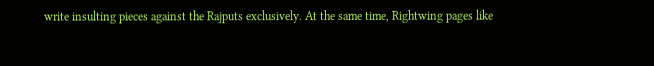write insulting pieces against the Rajputs exclusively. At the same time, Rightwing pages like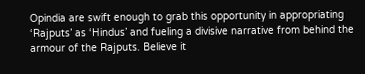Opindia are swift enough to grab this opportunity in appropriating ‘Rajputs’ as ‘Hindus’ and fueling a divisive narrative from behind the armour of the Rajputs. Believe it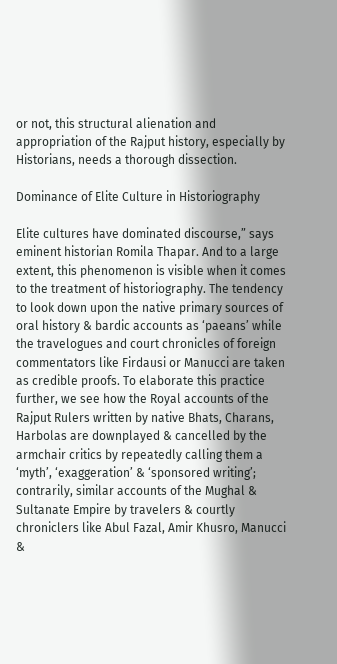or not, this structural alienation and appropriation of the Rajput history, especially by Historians, needs a thorough dissection.

Dominance of Elite Culture in Historiography

Elite cultures have dominated discourse,” says eminent historian Romila Thapar. And to a large extent, this phenomenon is visible when it comes to the treatment of historiography. The tendency to look down upon the native primary sources of oral history & bardic accounts as ‘paeans’ while the travelogues and court chronicles of foreign commentators like Firdausi or Manucci are taken as credible proofs. To elaborate this practice further, we see how the Royal accounts of the Rajput Rulers written by native Bhats, Charans, Harbolas are downplayed & cancelled by the armchair critics by repeatedly calling them a ‘myth’, ‘exaggeration’ & ‘sponsored writing’; contrarily, similar accounts of the Mughal & Sultanate Empire by travelers & courtly chroniclers like Abul Fazal, Amir Khusro, Manucci &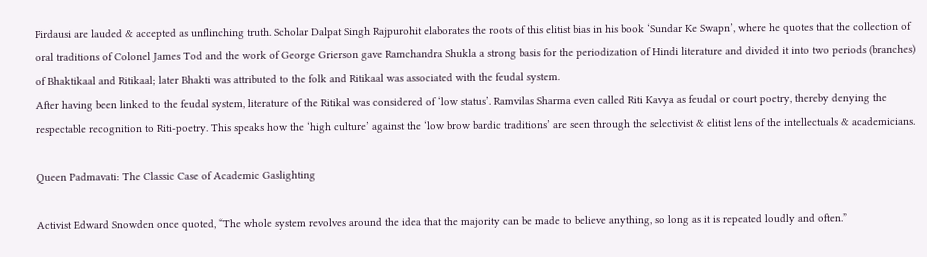Firdausi are lauded & accepted as unflinching truth. Scholar Dalpat Singh Rajpurohit elaborates the roots of this elitist bias in his book ‘Sundar Ke Swapn’, where he quotes that the collection of oral traditions of Colonel James Tod and the work of George Grierson gave Ramchandra Shukla a strong basis for the periodization of Hindi literature and divided it into two periods (branches) of Bhaktikaal and Ritikaal; later Bhakti was attributed to the folk and Ritikaal was associated with the feudal system.
After having been linked to the feudal system, literature of the Ritikal was considered of ‘low status’. Ramvilas Sharma even called Riti Kavya as feudal or court poetry, thereby denying the respectable recognition to Riti-poetry. This speaks how the ‘high culture’ against the ‘low brow bardic traditions’ are seen through the selectivist & elitist lens of the intellectuals & academicians.

Queen Padmavati: The Classic Case of Academic Gaslighting

Activist Edward Snowden once quoted, “The whole system revolves around the idea that the majority can be made to believe anything, so long as it is repeated loudly and often.”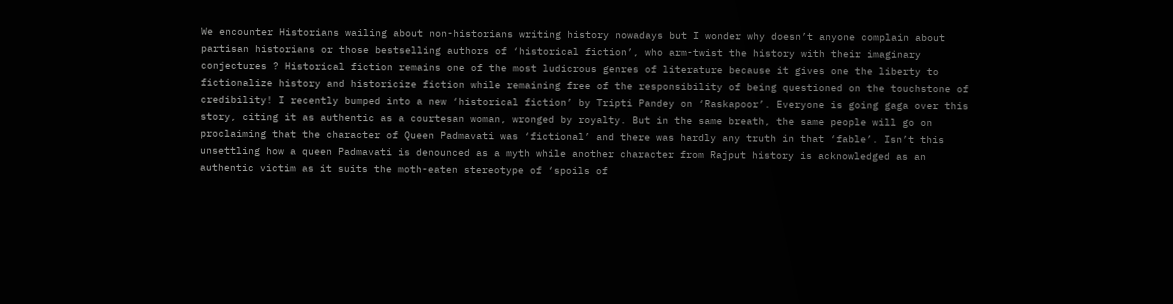We encounter Historians wailing about non-historians writing history nowadays but I wonder why doesn’t anyone complain about partisan historians or those bestselling authors of ‘historical fiction’, who arm-twist the history with their imaginary conjectures ? Historical fiction remains one of the most ludicrous genres of literature because it gives one the liberty to fictionalize history and historicize fiction while remaining free of the responsibility of being questioned on the touchstone of credibility! I recently bumped into a new ‘historical fiction’ by Tripti Pandey on ‘Raskapoor’. Everyone is going gaga over this story, citing it as authentic as a courtesan woman, wronged by royalty. But in the same breath, the same people will go on proclaiming that the character of Queen Padmavati was ‘fictional’ and there was hardly any truth in that ‘fable’. Isn’t this unsettling how a queen Padmavati is denounced as a myth while another character from Rajput history is acknowledged as an authentic victim as it suits the moth-eaten stereotype of ‘spoils of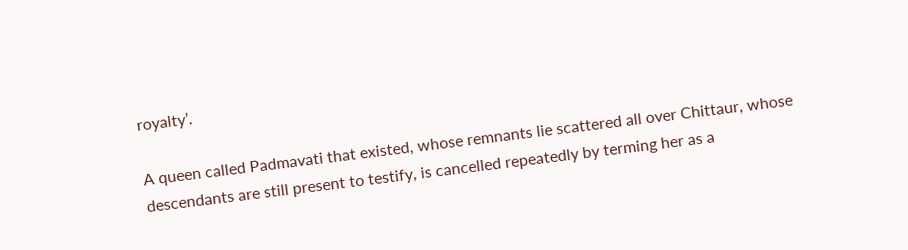royalty’.

A queen called Padmavati that existed, whose remnants lie scattered all over Chittaur, whose descendants are still present to testify, is cancelled repeatedly by terming her as a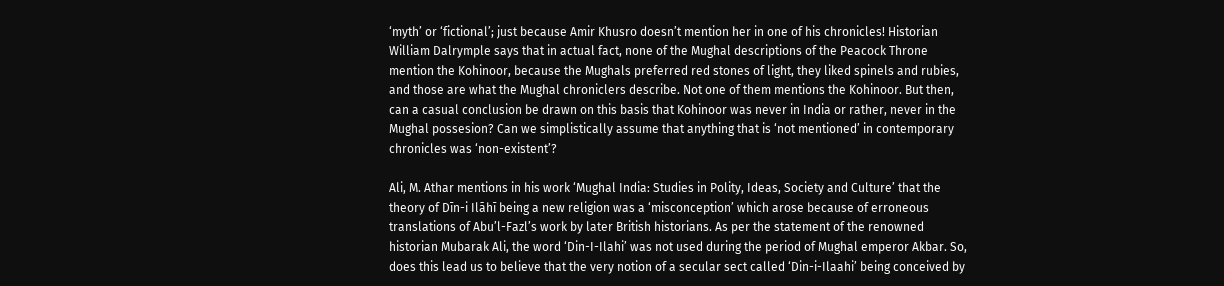‘myth’ or ‘fictional’; just because Amir Khusro doesn’t mention her in one of his chronicles! Historian William Dalrymple says that in actual fact, none of the Mughal descriptions of the Peacock Throne mention the Kohinoor, because the Mughals preferred red stones of light, they liked spinels and rubies, and those are what the Mughal chroniclers describe. Not one of them mentions the Kohinoor. But then, can a casual conclusion be drawn on this basis that Kohinoor was never in India or rather, never in the Mughal possesion? Can we simplistically assume that anything that is ‘not mentioned’ in contemporary chronicles was ‘non-existent’?

Ali, M. Athar mentions in his work ‘Mughal India: Studies in Polity, Ideas, Society and Culture’ that the theory of Dīn-i Ilāhī being a new religion was a ‘misconception’ which arose because of erroneous translations of Abu’l-Fazl’s work by later British historians. As per the statement of the renowned historian Mubarak Ali, the word ‘Din-I-Ilahi’ was not used during the period of Mughal emperor Akbar. So, does this lead us to believe that the very notion of a secular sect called ‘Din-i-Ilaahi’ being conceived by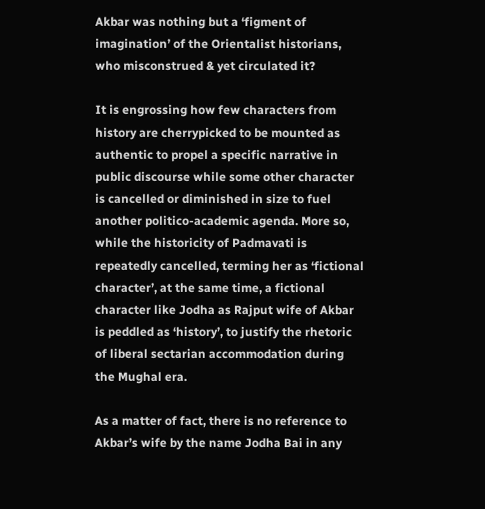Akbar was nothing but a ‘figment of imagination’ of the Orientalist historians, who misconstrued & yet circulated it?

It is engrossing how few characters from history are cherrypicked to be mounted as authentic to propel a specific narrative in public discourse while some other character is cancelled or diminished in size to fuel another politico-academic agenda. More so, while the historicity of Padmavati is repeatedly cancelled, terming her as ‘fictional character’, at the same time, a fictional character like Jodha as Rajput wife of Akbar is peddled as ‘history’, to justify the rhetoric of liberal sectarian accommodation during the Mughal era.

As a matter of fact, there is no reference to Akbar’s wife by the name Jodha Bai in any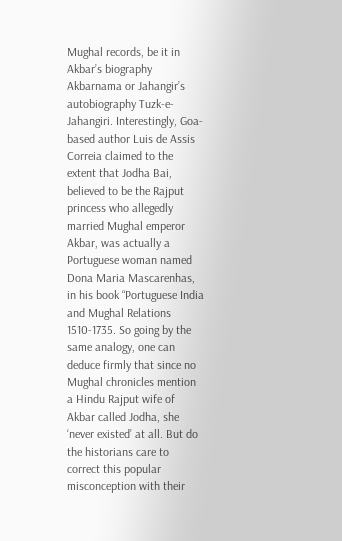Mughal records, be it in Akbar’s biography Akbarnama or Jahangir’s autobiography Tuzk-e-Jahangiri. Interestingly, Goa-based author Luis de Assis Correia claimed to the extent that Jodha Bai, believed to be the Rajput princess who allegedly married Mughal emperor Akbar, was actually a Portuguese woman named Dona Maria Mascarenhas, in his book “Portuguese India and Mughal Relations 1510-1735. So going by the same analogy, one can deduce firmly that since no Mughal chronicles mention a Hindu Rajput wife of Akbar called Jodha, she ‘never existed’ at all. But do the historians care to correct this popular misconception with their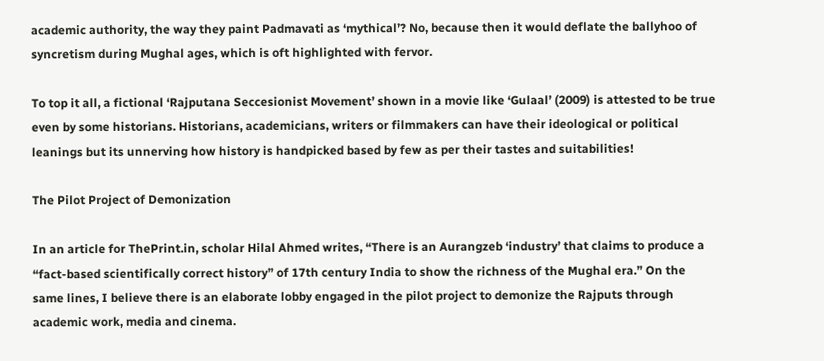academic authority, the way they paint Padmavati as ‘mythical’? No, because then it would deflate the ballyhoo of syncretism during Mughal ages, which is oft highlighted with fervor.

To top it all, a fictional ‘Rajputana Seccesionist Movement’ shown in a movie like ‘Gulaal’ (2009) is attested to be true even by some historians. Historians, academicians, writers or filmmakers can have their ideological or political leanings but its unnerving how history is handpicked based by few as per their tastes and suitabilities!

The Pilot Project of Demonization

In an article for ThePrint.in, scholar Hilal Ahmed writes, “There is an Aurangzeb ‘industry’ that claims to produce a “fact-based scientifically correct history” of 17th century India to show the richness of the Mughal era.” On the same lines, I believe there is an elaborate lobby engaged in the pilot project to demonize the Rajputs through academic work, media and cinema.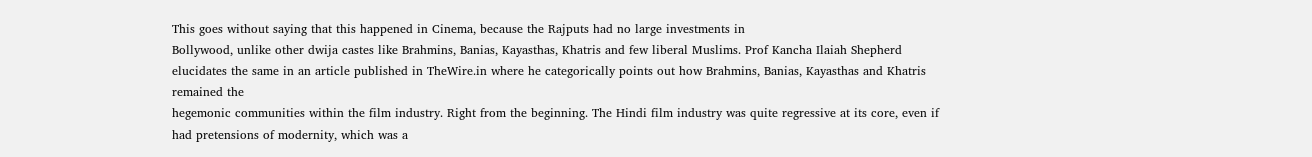This goes without saying that this happened in Cinema, because the Rajputs had no large investments in
Bollywood, unlike other dwija castes like Brahmins, Banias, Kayasthas, Khatris and few liberal Muslims. Prof Kancha Ilaiah Shepherd elucidates the same in an article published in TheWire.in where he categorically points out how Brahmins, Banias, Kayasthas and Khatris remained the
hegemonic communities within the film industry. Right from the beginning. The Hindi film industry was quite regressive at its core, even if had pretensions of modernity, which was a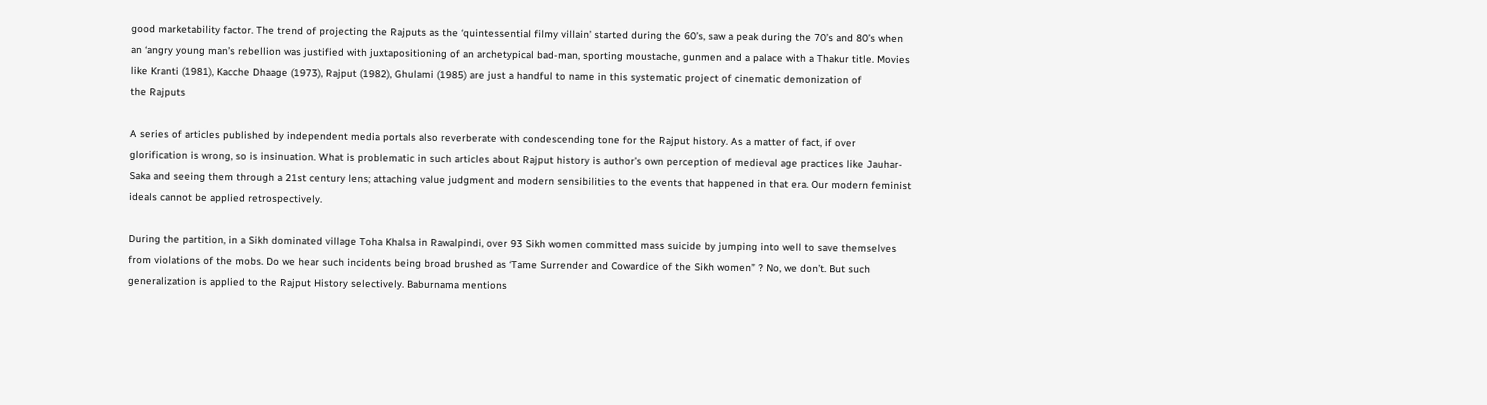good marketability factor. The trend of projecting the Rajputs as the ‘quintessential filmy villain’ started during the 60’s, saw a peak during the 70’s and 80’s when an ‘angry young man’s rebellion was justified with juxtapositioning of an archetypical bad-man, sporting moustache, gunmen and a palace with a Thakur title. Movies like Kranti (1981), Kacche Dhaage (1973), Rajput (1982), Ghulami (1985) are just a handful to name in this systematic project of cinematic demonization of
the Rajputs

A series of articles published by independent media portals also reverberate with condescending tone for the Rajput history. As a matter of fact, if over glorification is wrong, so is insinuation. What is problematic in such articles about Rajput history is author’s own perception of medieval age practices like Jauhar-Saka and seeing them through a 21st century lens; attaching value judgment and modern sensibilities to the events that happened in that era. Our modern feminist ideals cannot be applied retrospectively.

During the partition, in a Sikh dominated village Toha Khalsa in Rawalpindi, over 93 Sikh women committed mass suicide by jumping into well to save themselves from violations of the mobs. Do we hear such incidents being broad brushed as ‘Tame Surrender and Cowardice of the Sikh women” ? No, we don’t. But such generalization is applied to the Rajput History selectively. Baburnama mentions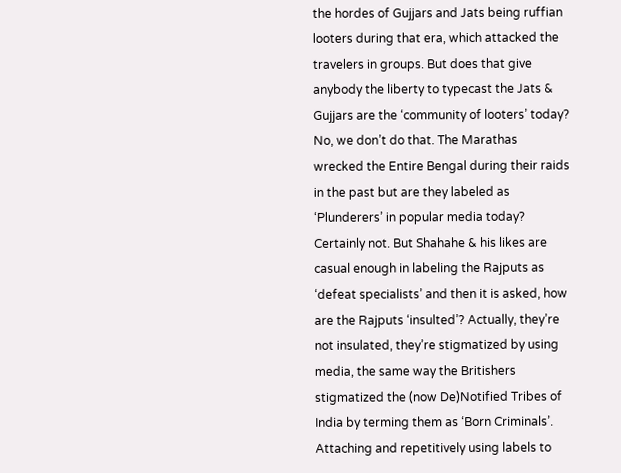the hordes of Gujjars and Jats being ruffian looters during that era, which attacked the travelers in groups. But does that give anybody the liberty to typecast the Jats & Gujjars are the ‘community of looters’ today? No, we don’t do that. The Marathas wrecked the Entire Bengal during their raids in the past but are they labeled as ‘Plunderers’ in popular media today? Certainly not. But Shahahe & his likes are casual enough in labeling the Rajputs as ‘defeat specialists’ and then it is asked, how are the Rajputs ‘insulted’? Actually, they’re not insulated, they’re stigmatized by using media, the same way the Britishers stigmatized the (now De)Notified Tribes of India by terming them as ‘Born Criminals’. Attaching and repetitively using labels to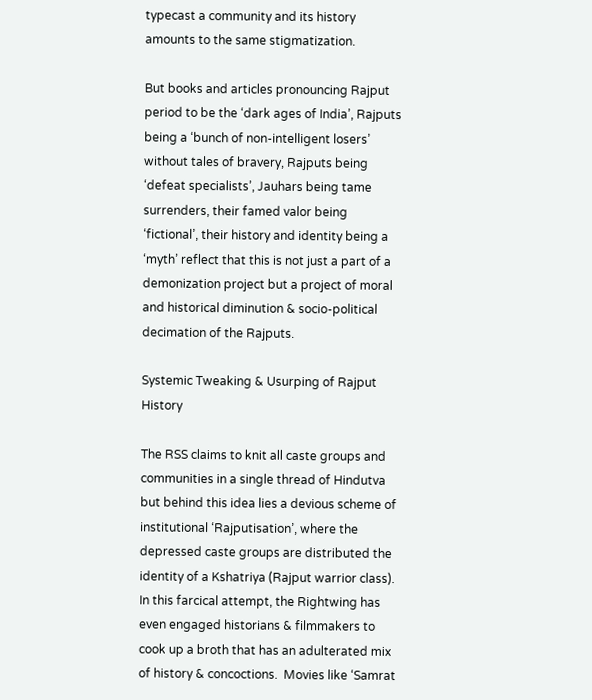typecast a community and its history amounts to the same stigmatization.

But books and articles pronouncing Rajput period to be the ‘dark ages of India’, Rajputs being a ‘bunch of non-intelligent losers’ without tales of bravery, Rajputs being ‘defeat specialists’, Jauhars being tame surrenders, their famed valor being ‘fictional’, their history and identity being a ‘myth’ reflect that this is not just a part of a demonization project but a project of moral and historical diminution & socio-political decimation of the Rajputs.

Systemic Tweaking & Usurping of Rajput History

The RSS claims to knit all caste groups and communities in a single thread of Hindutva but behind this idea lies a devious scheme of institutional ‘Rajputisation’, where the depressed caste groups are distributed the identity of a Kshatriya (Rajput warrior class). In this farcical attempt, the Rightwing has even engaged historians & filmmakers to cook up a broth that has an adulterated mix of history & concoctions.  Movies like ‘Samrat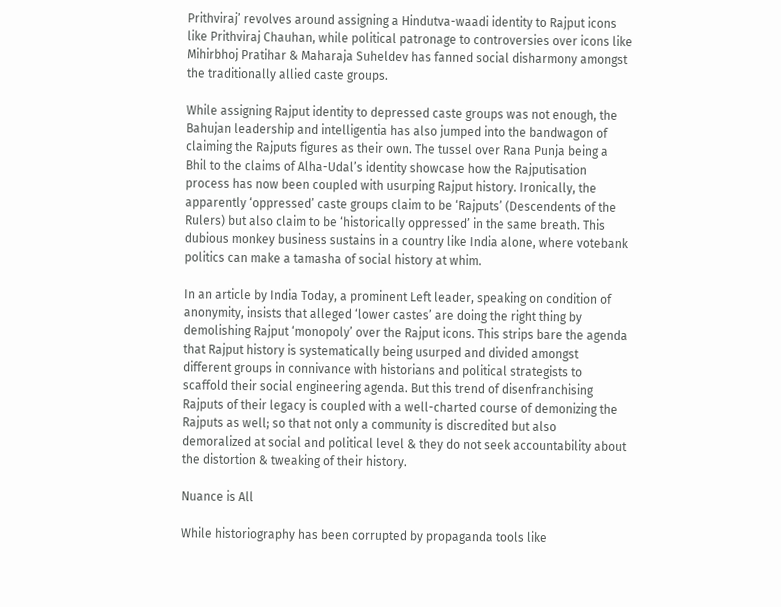Prithviraj’ revolves around assigning a Hindutva-waadi identity to Rajput icons like Prithviraj Chauhan, while political patronage to controversies over icons like Mihirbhoj Pratihar & Maharaja Suheldev has fanned social disharmony amongst the traditionally allied caste groups.

While assigning Rajput identity to depressed caste groups was not enough, the Bahujan leadership and intelligentia has also jumped into the bandwagon of claiming the Rajputs figures as their own. The tussel over Rana Punja being a Bhil to the claims of Alha-Udal’s identity showcase how the Rajputisation process has now been coupled with usurping Rajput history. Ironically, the apparently ‘oppressed’ caste groups claim to be ‘Rajputs’ (Descendents of the Rulers) but also claim to be ‘historically oppressed’ in the same breath. This dubious monkey business sustains in a country like India alone, where votebank politics can make a tamasha of social history at whim.

In an article by India Today, a prominent Left leader, speaking on condition of anonymity, insists that alleged ‘lower castes’ are doing the right thing by demolishing Rajput ‘monopoly’ over the Rajput icons. This strips bare the agenda that Rajput history is systematically being usurped and divided amongst different groups in connivance with historians and political strategists to scaffold their social engineering agenda. But this trend of disenfranchising Rajputs of their legacy is coupled with a well-charted course of demonizing the Rajputs as well; so that not only a community is discredited but also demoralized at social and political level & they do not seek accountability about the distortion & tweaking of their history.

Nuance is All

While historiography has been corrupted by propaganda tools like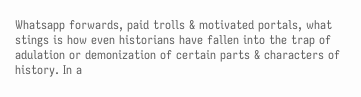Whatsapp forwards, paid trolls & motivated portals, what stings is how even historians have fallen into the trap of adulation or demonization of certain parts & characters of history. In a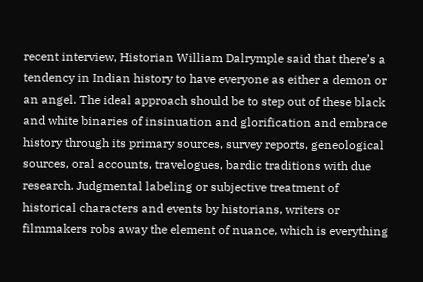recent interview, Historian William Dalrymple said that there’s a tendency in Indian history to have everyone as either a demon or an angel. The ideal approach should be to step out of these black and white binaries of insinuation and glorification and embrace history through its primary sources, survey reports, geneological sources, oral accounts, travelogues, bardic traditions with due research. Judgmental labeling or subjective treatment of historical characters and events by historians, writers or filmmakers robs away the element of nuance, which is everything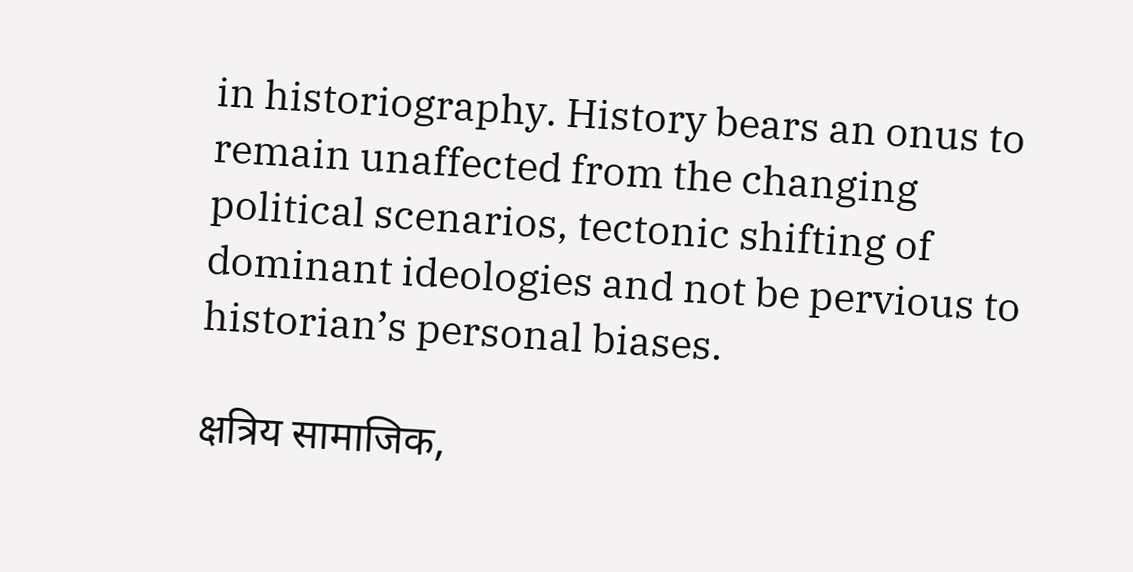in historiography. History bears an onus to remain unaffected from the changing political scenarios, tectonic shifting of dominant ideologies and not be pervious to historian’s personal biases.

क्षत्रिय सामाजिक,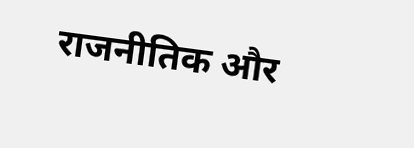राजनीतिक और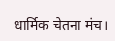धार्मिक चेतना मंच।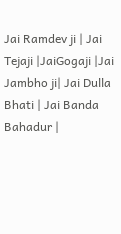Jai Ramdev ji | Jai Tejaji |JaiGogaji |Jai Jambho ji| Jai Dulla Bhati | Jai Banda Bahadur |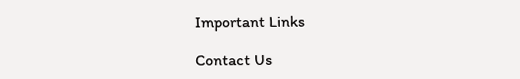Important Links

Contact Us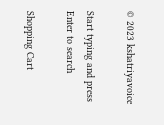© 2023 kshatriyavoice

Start typing and press Enter to search

Shopping Cart